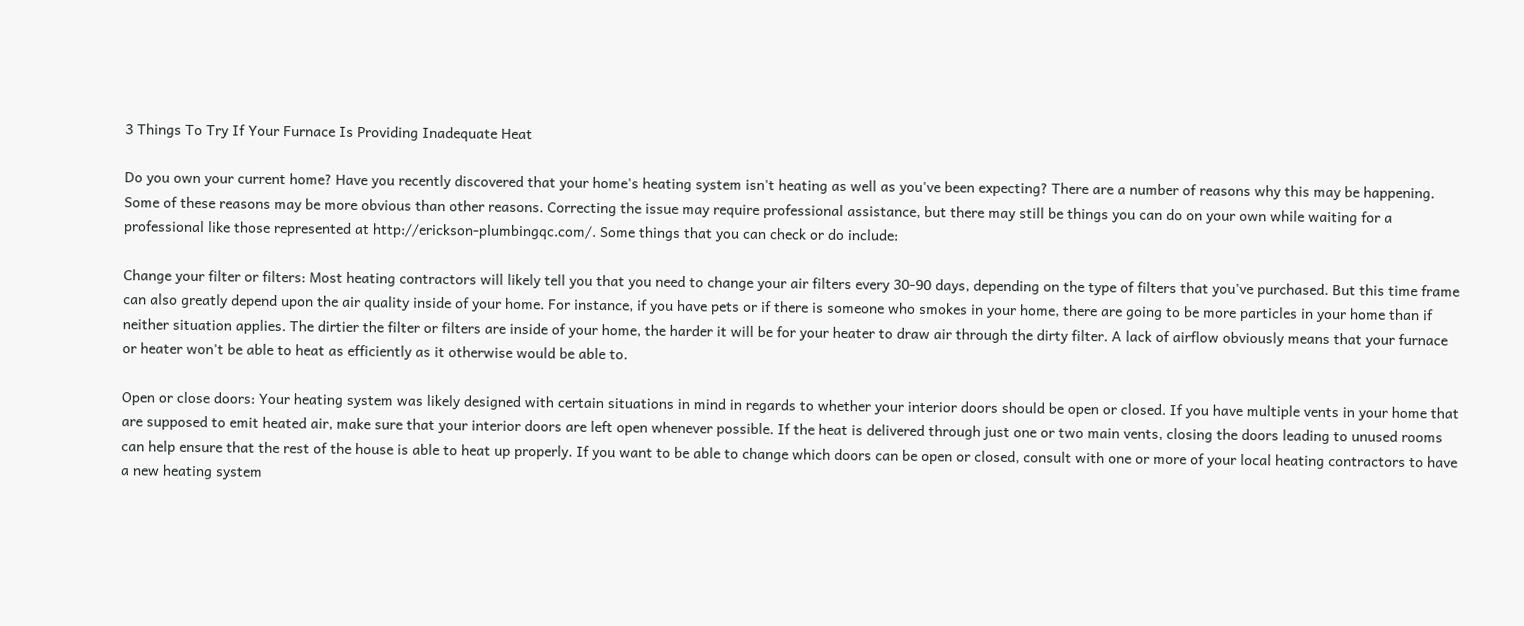3 Things To Try If Your Furnace Is Providing Inadequate Heat

Do you own your current home? Have you recently discovered that your home's heating system isn't heating as well as you've been expecting? There are a number of reasons why this may be happening. Some of these reasons may be more obvious than other reasons. Correcting the issue may require professional assistance, but there may still be things you can do on your own while waiting for a professional like those represented at http://erickson-plumbingqc.com/. Some things that you can check or do include:

Change your filter or filters: Most heating contractors will likely tell you that you need to change your air filters every 30-90 days, depending on the type of filters that you've purchased. But this time frame can also greatly depend upon the air quality inside of your home. For instance, if you have pets or if there is someone who smokes in your home, there are going to be more particles in your home than if neither situation applies. The dirtier the filter or filters are inside of your home, the harder it will be for your heater to draw air through the dirty filter. A lack of airflow obviously means that your furnace or heater won't be able to heat as efficiently as it otherwise would be able to.

Open or close doors: Your heating system was likely designed with certain situations in mind in regards to whether your interior doors should be open or closed. If you have multiple vents in your home that are supposed to emit heated air, make sure that your interior doors are left open whenever possible. If the heat is delivered through just one or two main vents, closing the doors leading to unused rooms can help ensure that the rest of the house is able to heat up properly. If you want to be able to change which doors can be open or closed, consult with one or more of your local heating contractors to have a new heating system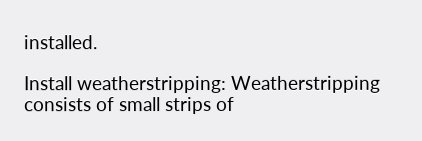installed.

Install weatherstripping: Weatherstripping consists of small strips of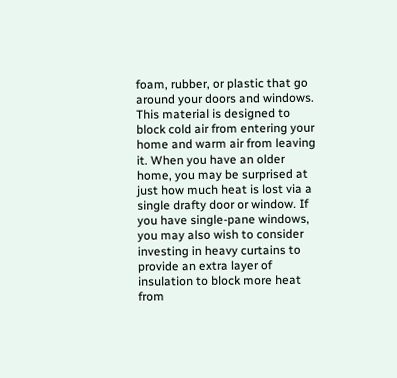foam, rubber, or plastic that go around your doors and windows. This material is designed to block cold air from entering your home and warm air from leaving it. When you have an older home, you may be surprised at just how much heat is lost via a single drafty door or window. If you have single-pane windows, you may also wish to consider investing in heavy curtains to provide an extra layer of insulation to block more heat from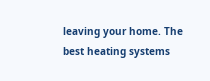leaving your home. The best heating systems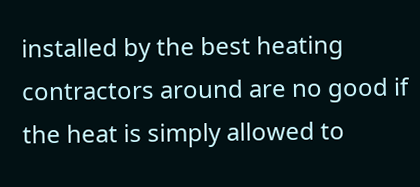installed by the best heating contractors around are no good if the heat is simply allowed to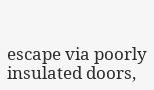escape via poorly insulated doors,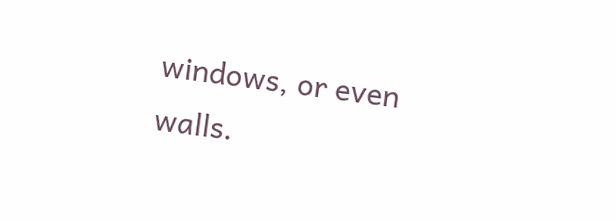windows, or even walls.